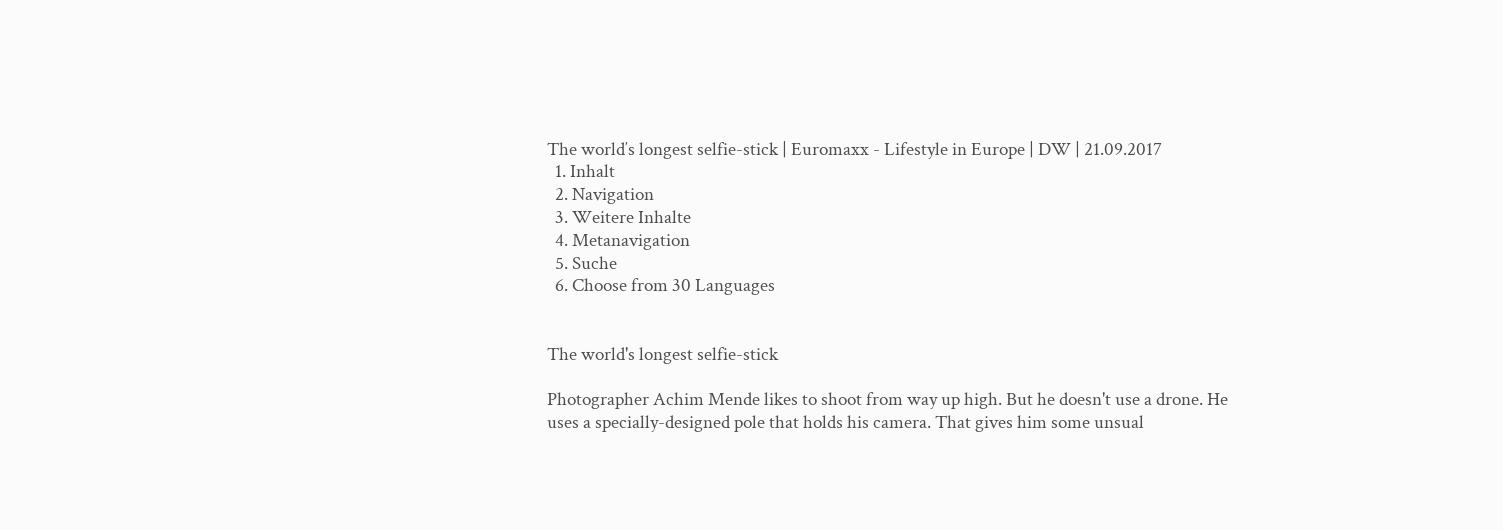The world′s longest selfie-stick | Euromaxx - Lifestyle in Europe | DW | 21.09.2017
  1. Inhalt
  2. Navigation
  3. Weitere Inhalte
  4. Metanavigation
  5. Suche
  6. Choose from 30 Languages


The world's longest selfie-stick

Photographer Achim Mende likes to shoot from way up high. But he doesn't use a drone. He uses a specially-designed pole that holds his camera. That gives him some unsual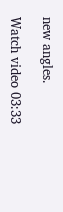new angles.

Watch video 03:33